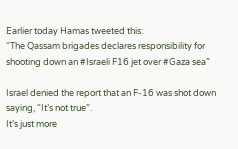Earlier today Hamas tweeted this:
“The Qassam brigades declares responsibility for shooting down an #Israeli F16 jet over #Gaza sea”

Israel denied the report that an F-16 was shot down saying, “It’s not true”.
It’s just more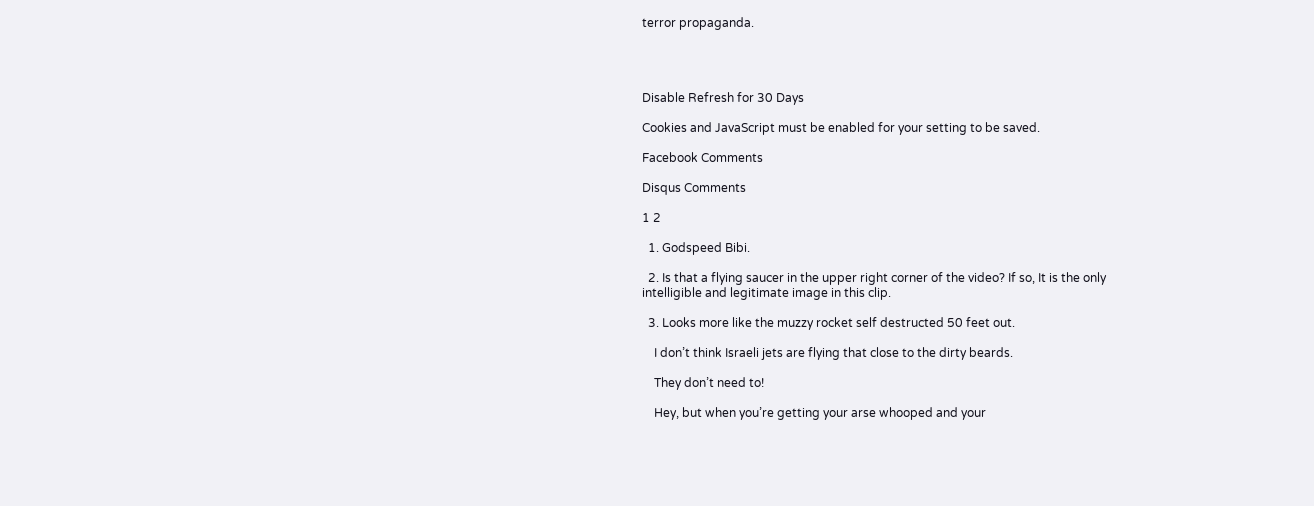terror propaganda.




Disable Refresh for 30 Days

Cookies and JavaScript must be enabled for your setting to be saved.

Facebook Comments

Disqus Comments

1 2

  1. Godspeed Bibi.

  2. Is that a flying saucer in the upper right corner of the video? If so, It is the only intelligible and legitimate image in this clip.

  3. Looks more like the muzzy rocket self destructed 50 feet out.

    I don’t think Israeli jets are flying that close to the dirty beards.

    They don’t need to!

    Hey, but when you’re getting your arse whooped and your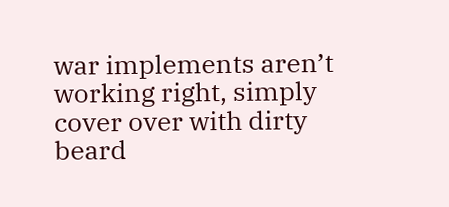war implements aren’t working right, simply cover over with dirty beard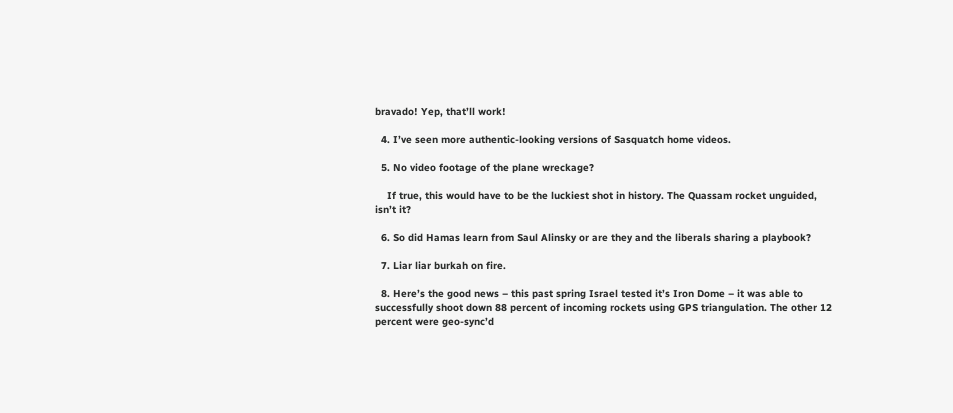bravado! Yep, that’ll work!

  4. I’ve seen more authentic-looking versions of Sasquatch home videos.

  5. No video footage of the plane wreckage?

    If true, this would have to be the luckiest shot in history. The Quassam rocket unguided, isn’t it?

  6. So did Hamas learn from Saul Alinsky or are they and the liberals sharing a playbook?

  7. Liar liar burkah on fire.

  8. Here’s the good news – this past spring Israel tested it’s Iron Dome – it was able to successfully shoot down 88 percent of incoming rockets using GPS triangulation. The other 12 percent were geo-sync’d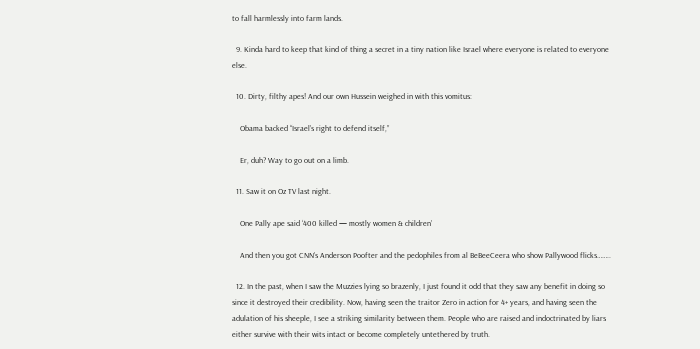to fall harmlessly into farm lands.

  9. Kinda hard to keep that kind of thing a secret in a tiny nation like Israel where everyone is related to everyone else.

  10. Dirty, filthy apes! And our own Hussein weighed in with this vomitus:

    Obama backed “Israel’s right to defend itself,”

    Er, duh? Way to go out on a limb.

  11. Saw it on Oz TV last night.

    One Pally ape said ‘400 killed — mostly women & children’

    And then you got CNN’s Anderson Poofter and the pedophiles from al BeBeeCeera who show Pallywood flicks……..

  12. In the past, when I saw the Muzzies lying so brazenly, I just found it odd that they saw any benefit in doing so since it destroyed their credibility. Now, having seen the traitor Zero in action for 4+ years, and having seen the adulation of his sheeple, I see a striking similarity between them. People who are raised and indoctrinated by liars either survive with their wits intact or become completely untethered by truth.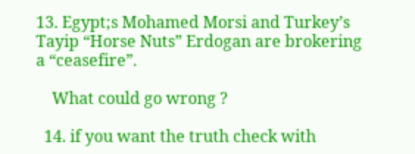13. Egypt;s Mohamed Morsi and Turkey’s Tayip “Horse Nuts” Erdogan are brokering a “ceasefire”.

    What could go wrong ?

  14. if you want the truth check with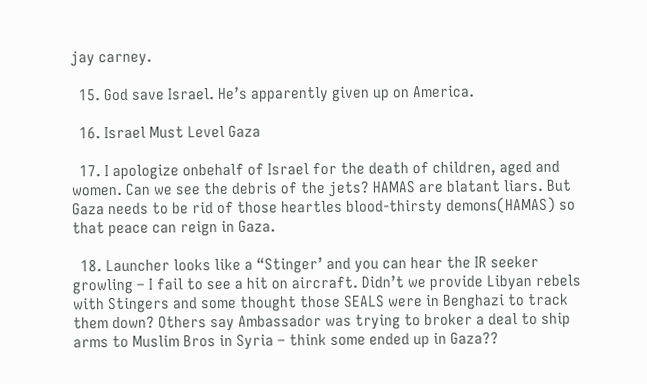jay carney.

  15. God save Israel. He’s apparently given up on America.

  16. Israel Must Level Gaza

  17. I apologize onbehalf of Israel for the death of children, aged and women. Can we see the debris of the jets? HAMAS are blatant liars. But Gaza needs to be rid of those heartles blood-thirsty demons(HAMAS) so that peace can reign in Gaza.

  18. Launcher looks like a “Stinger’ and you can hear the IR seeker growling – I fail to see a hit on aircraft. Didn’t we provide Libyan rebels with Stingers and some thought those SEALS were in Benghazi to track them down? Others say Ambassador was trying to broker a deal to ship arms to Muslim Bros in Syria – think some ended up in Gaza??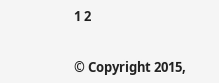1 2


© Copyright 2015,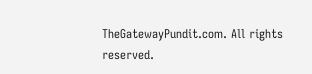TheGatewayPundit.com. All rights reserved.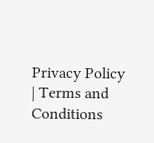Privacy Policy | Terms and Conditions